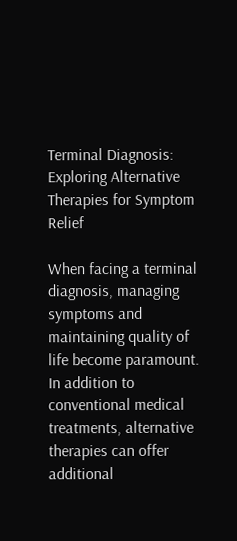Terminal Diagnosis: Exploring Alternative Therapies for Symptom Relief

When facing a terminal diagnosis, managing symptoms and maintaining quality of life become paramount. In addition to conventional medical treatments, alternative therapies can offer additional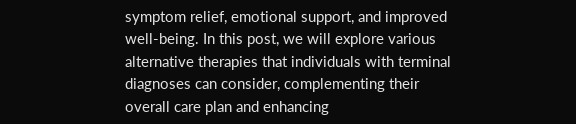symptom relief, emotional support, and improved well-being. In this post, we will explore various alternative therapies that individuals with terminal diagnoses can consider, complementing their overall care plan and enhancing